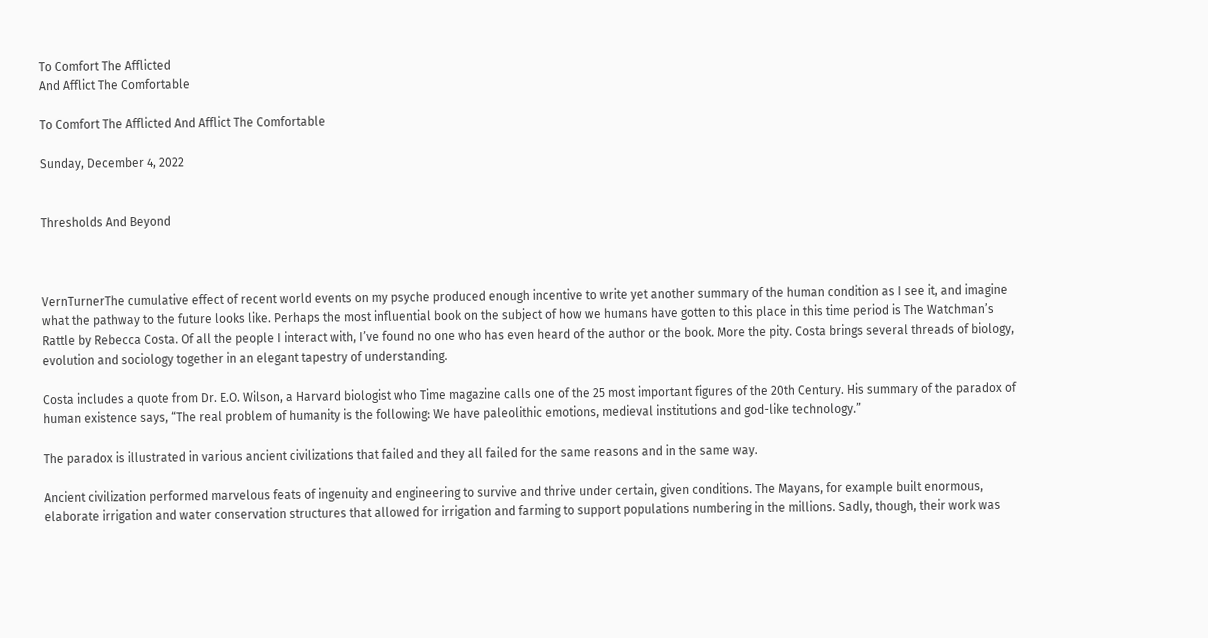To Comfort The Afflicted
And Afflict The Comfortable

To Comfort The Afflicted And Afflict The Comfortable

Sunday, December 4, 2022


Thresholds And Beyond



VernTurnerThe cumulative effect of recent world events on my psyche produced enough incentive to write yet another summary of the human condition as I see it, and imagine what the pathway to the future looks like. Perhaps the most influential book on the subject of how we humans have gotten to this place in this time period is The Watchman’s Rattle by Rebecca Costa. Of all the people I interact with, I’ve found no one who has even heard of the author or the book. More the pity. Costa brings several threads of biology, evolution and sociology together in an elegant tapestry of understanding.

Costa includes a quote from Dr. E.O. Wilson, a Harvard biologist who Time magazine calls one of the 25 most important figures of the 20th Century. His summary of the paradox of human existence says, “The real problem of humanity is the following: We have paleolithic emotions, medieval institutions and god-like technology.”

The paradox is illustrated in various ancient civilizations that failed and they all failed for the same reasons and in the same way.

Ancient civilization performed marvelous feats of ingenuity and engineering to survive and thrive under certain, given conditions. The Mayans, for example built enormous, elaborate irrigation and water conservation structures that allowed for irrigation and farming to support populations numbering in the millions. Sadly, though, their work was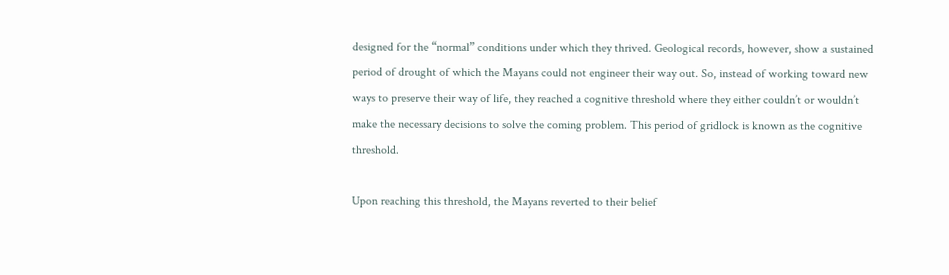designed for the “normal” conditions under which they thrived. Geological records, however, show a sustained period of drought of which the Mayans could not engineer their way out. So, instead of working toward new ways to preserve their way of life, they reached a cognitive threshold where they either couldn’t or wouldn’t make the necessary decisions to solve the coming problem. This period of gridlock is known as the cognitive threshold.

Upon reaching this threshold, the Mayans reverted to their belief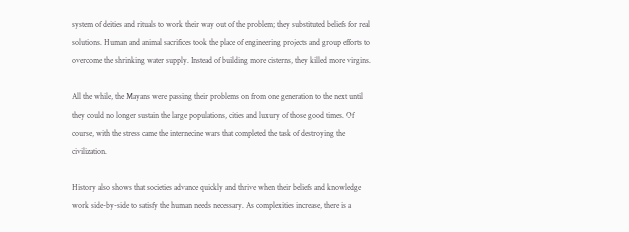system of deities and rituals to work their way out of the problem; they substituted beliefs for real solutions. Human and animal sacrifices took the place of engineering projects and group efforts to overcome the shrinking water supply. Instead of building more cisterns, they killed more virgins.

All the while, the Mayans were passing their problems on from one generation to the next until they could no longer sustain the large populations, cities and luxury of those good times. Of course, with the stress came the internecine wars that completed the task of destroying the civilization.

History also shows that societies advance quickly and thrive when their beliefs and knowledge work side-by-side to satisfy the human needs necessary. As complexities increase, there is a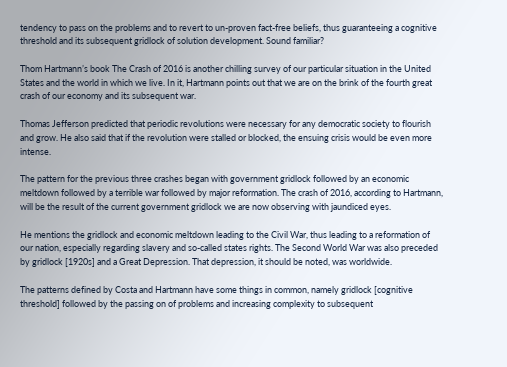tendency to pass on the problems and to revert to un-proven fact-free beliefs, thus guaranteeing a cognitive threshold and its subsequent gridlock of solution development. Sound familiar?

Thom Hartmann’s book The Crash of 2016 is another chilling survey of our particular situation in the United States and the world in which we live. In it, Hartmann points out that we are on the brink of the fourth great crash of our economy and its subsequent war.

Thomas Jefferson predicted that periodic revolutions were necessary for any democratic society to flourish and grow. He also said that if the revolution were stalled or blocked, the ensuing crisis would be even more intense.

The pattern for the previous three crashes began with government gridlock followed by an economic meltdown followed by a terrible war followed by major reformation. The crash of 2016, according to Hartmann, will be the result of the current government gridlock we are now observing with jaundiced eyes.

He mentions the gridlock and economic meltdown leading to the Civil War, thus leading to a reformation of our nation, especially regarding slavery and so-called states rights. The Second World War was also preceded by gridlock [1920s] and a Great Depression. That depression, it should be noted, was worldwide.

The patterns defined by Costa and Hartmann have some things in common, namely gridlock [cognitive threshold] followed by the passing on of problems and increasing complexity to subsequent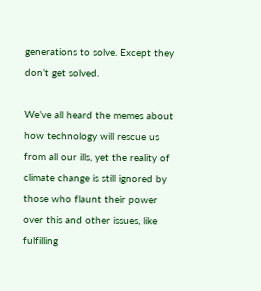generations to solve. Except they don’t get solved.

We’ve all heard the memes about how technology will rescue us from all our ills, yet the reality of climate change is still ignored by those who flaunt their power over this and other issues, like fulfilling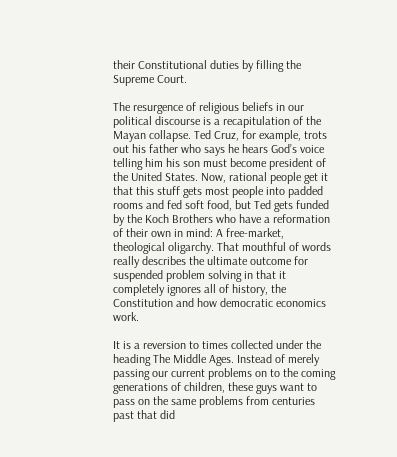their Constitutional duties by filling the Supreme Court.

The resurgence of religious beliefs in our political discourse is a recapitulation of the Mayan collapse. Ted Cruz, for example, trots out his father who says he hears God’s voice telling him his son must become president of the United States. Now, rational people get it that this stuff gets most people into padded rooms and fed soft food, but Ted gets funded by the Koch Brothers who have a reformation of their own in mind: A free-market, theological oligarchy. That mouthful of words really describes the ultimate outcome for suspended problem solving in that it completely ignores all of history, the Constitution and how democratic economics work.

It is a reversion to times collected under the heading The Middle Ages. Instead of merely passing our current problems on to the coming generations of children, these guys want to pass on the same problems from centuries past that did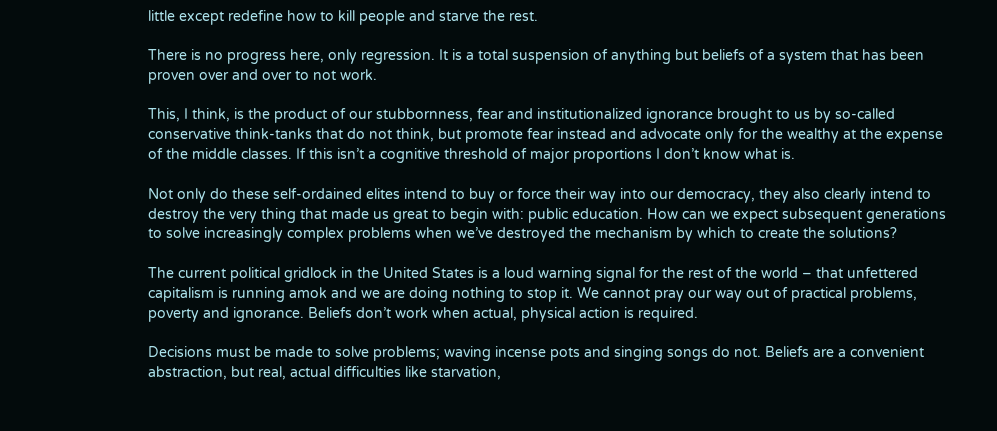little except redefine how to kill people and starve the rest.

There is no progress here, only regression. It is a total suspension of anything but beliefs of a system that has been proven over and over to not work.

This, I think, is the product of our stubbornness, fear and institutionalized ignorance brought to us by so-called conservative think-tanks that do not think, but promote fear instead and advocate only for the wealthy at the expense of the middle classes. If this isn’t a cognitive threshold of major proportions I don’t know what is.

Not only do these self-ordained elites intend to buy or force their way into our democracy, they also clearly intend to destroy the very thing that made us great to begin with: public education. How can we expect subsequent generations to solve increasingly complex problems when we’ve destroyed the mechanism by which to create the solutions?

The current political gridlock in the United States is a loud warning signal for the rest of the world – that unfettered capitalism is running amok and we are doing nothing to stop it. We cannot pray our way out of practical problems, poverty and ignorance. Beliefs don’t work when actual, physical action is required.

Decisions must be made to solve problems; waving incense pots and singing songs do not. Beliefs are a convenient abstraction, but real, actual difficulties like starvation,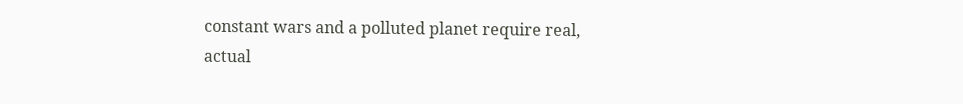constant wars and a polluted planet require real, actual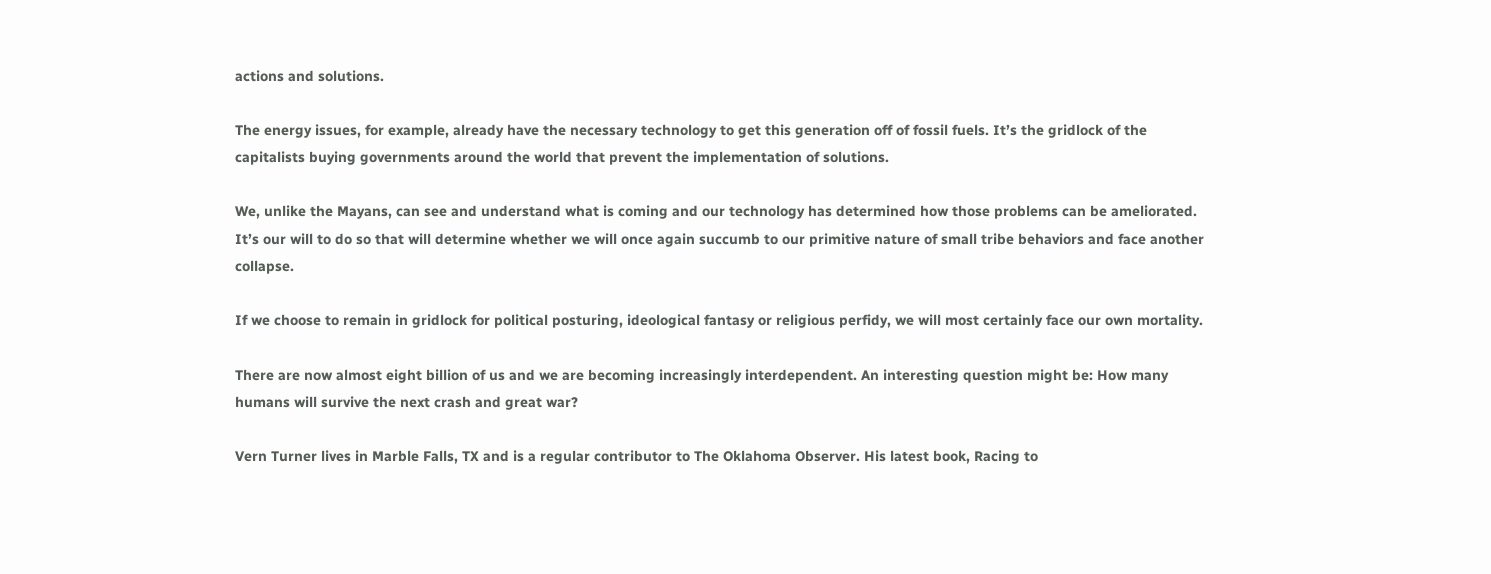actions and solutions.

The energy issues, for example, already have the necessary technology to get this generation off of fossil fuels. It’s the gridlock of the capitalists buying governments around the world that prevent the implementation of solutions.

We, unlike the Mayans, can see and understand what is coming and our technology has determined how those problems can be ameliorated. It’s our will to do so that will determine whether we will once again succumb to our primitive nature of small tribe behaviors and face another collapse.

If we choose to remain in gridlock for political posturing, ideological fantasy or religious perfidy, we will most certainly face our own mortality.

There are now almost eight billion of us and we are becoming increasingly interdependent. An interesting question might be: How many humans will survive the next crash and great war?

Vern Turner lives in Marble Falls, TX and is a regular contributor to The Oklahoma Observer. His latest book, Racing to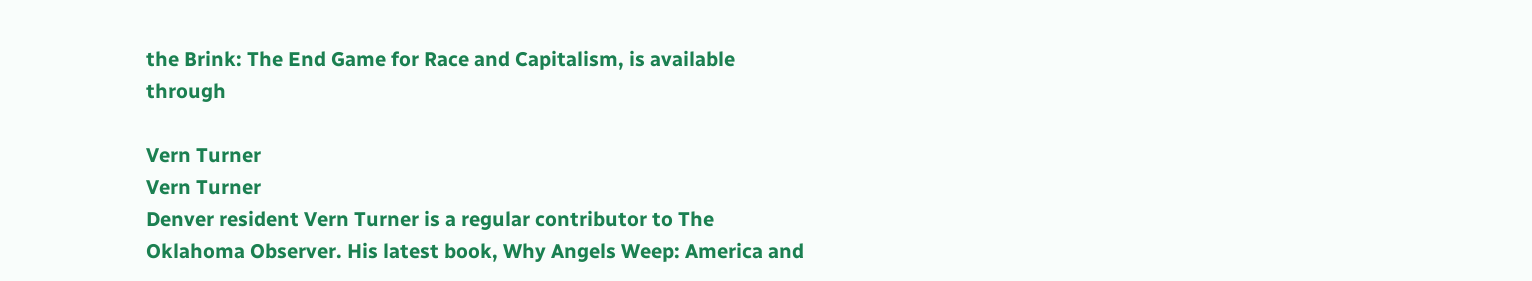the Brink: The End Game for Race and Capitalism, is available through

Vern Turner
Vern Turner
Denver resident Vern Turner is a regular contributor to The Oklahoma Observer. His latest book, Why Angels Weep: America and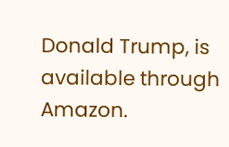Donald Trump, is available through Amazon.